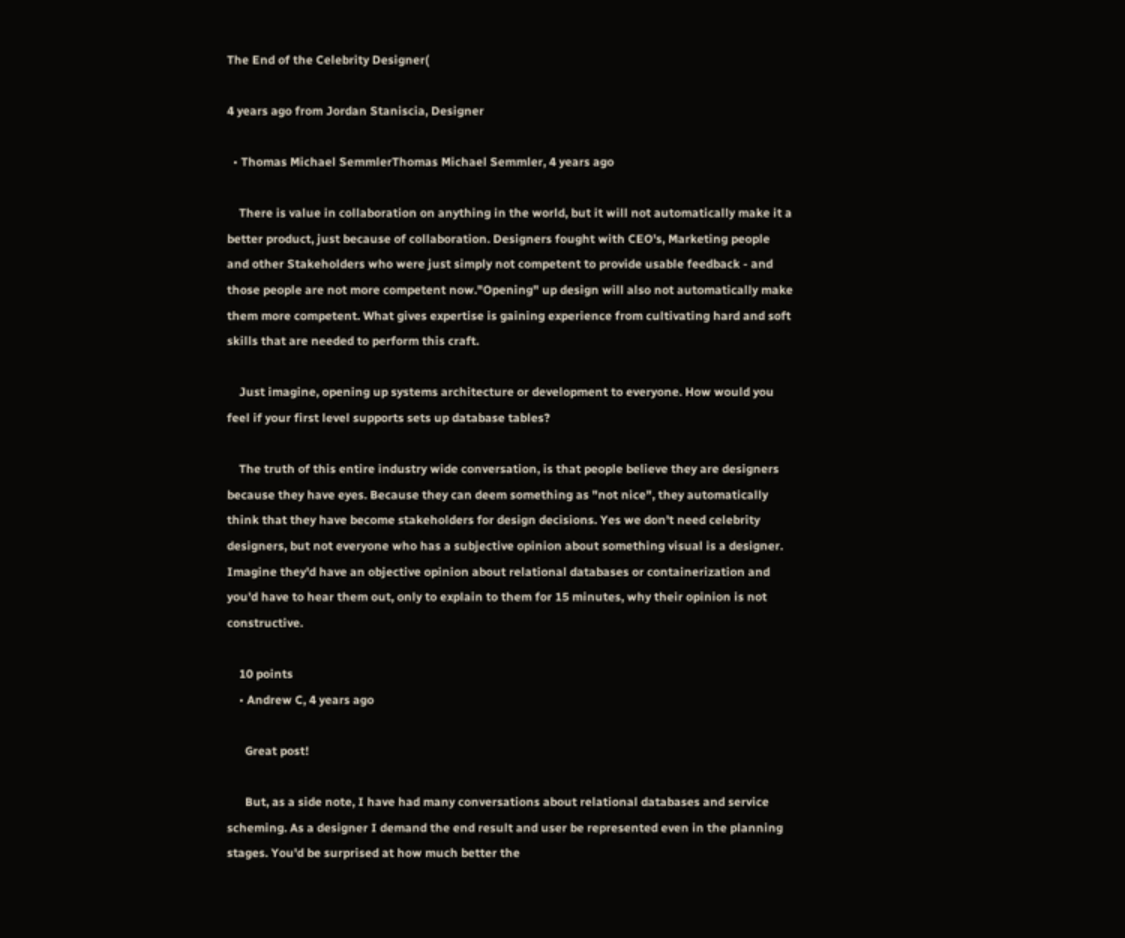The End of the Celebrity Designer(

4 years ago from Jordan Staniscia, Designer

  • Thomas Michael SemmlerThomas Michael Semmler, 4 years ago

    There is value in collaboration on anything in the world, but it will not automatically make it a better product, just because of collaboration. Designers fought with CEO's, Marketing people and other Stakeholders who were just simply not competent to provide usable feedback - and those people are not more competent now."Opening" up design will also not automatically make them more competent. What gives expertise is gaining experience from cultivating hard and soft skills that are needed to perform this craft.

    Just imagine, opening up systems architecture or development to everyone. How would you feel if your first level supports sets up database tables?

    The truth of this entire industry wide conversation, is that people believe they are designers because they have eyes. Because they can deem something as "not nice", they automatically think that they have become stakeholders for design decisions. Yes we don't need celebrity designers, but not everyone who has a subjective opinion about something visual is a designer. Imagine they'd have an objective opinion about relational databases or containerization and you'd have to hear them out, only to explain to them for 15 minutes, why their opinion is not constructive.

    10 points
    • Andrew C, 4 years ago

      Great post!

      But, as a side note, I have had many conversations about relational databases and service scheming. As a designer I demand the end result and user be represented even in the planning stages. You'd be surprised at how much better the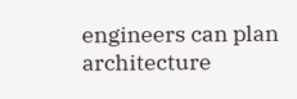engineers can plan architecture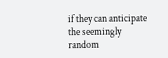if they can anticipate the seemingly random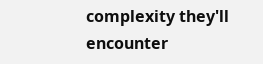complexity they'll encounter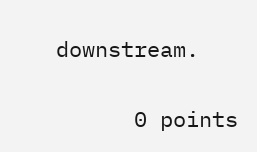downstream.

      0 points